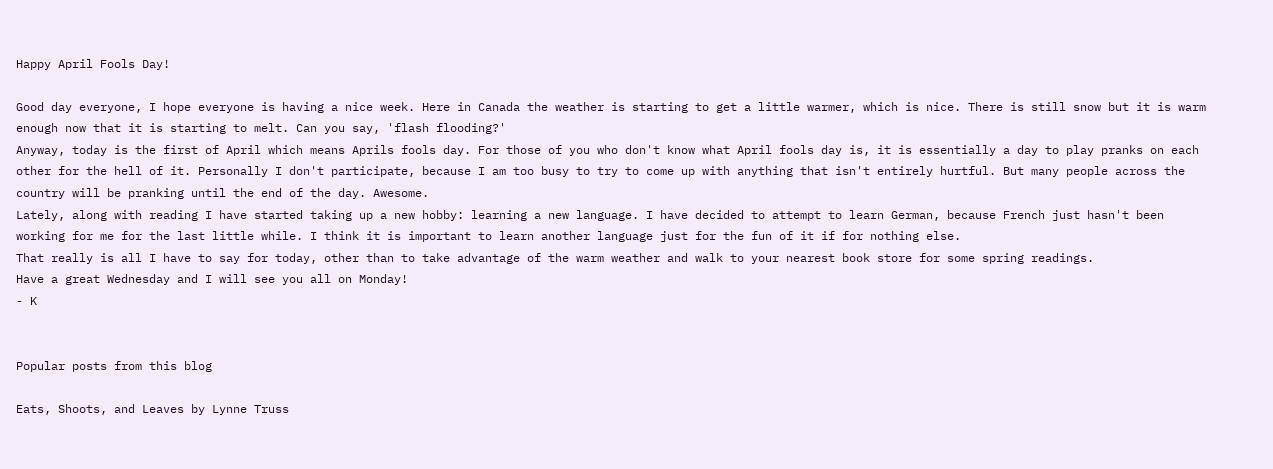Happy April Fools Day!

Good day everyone, I hope everyone is having a nice week. Here in Canada the weather is starting to get a little warmer, which is nice. There is still snow but it is warm enough now that it is starting to melt. Can you say, 'flash flooding?'
Anyway, today is the first of April which means Aprils fools day. For those of you who don't know what April fools day is, it is essentially a day to play pranks on each other for the hell of it. Personally I don't participate, because I am too busy to try to come up with anything that isn't entirely hurtful. But many people across the country will be pranking until the end of the day. Awesome.
Lately, along with reading I have started taking up a new hobby: learning a new language. I have decided to attempt to learn German, because French just hasn't been working for me for the last little while. I think it is important to learn another language just for the fun of it if for nothing else.
That really is all I have to say for today, other than to take advantage of the warm weather and walk to your nearest book store for some spring readings.
Have a great Wednesday and I will see you all on Monday!
- K


Popular posts from this blog

Eats, Shoots, and Leaves by Lynne Truss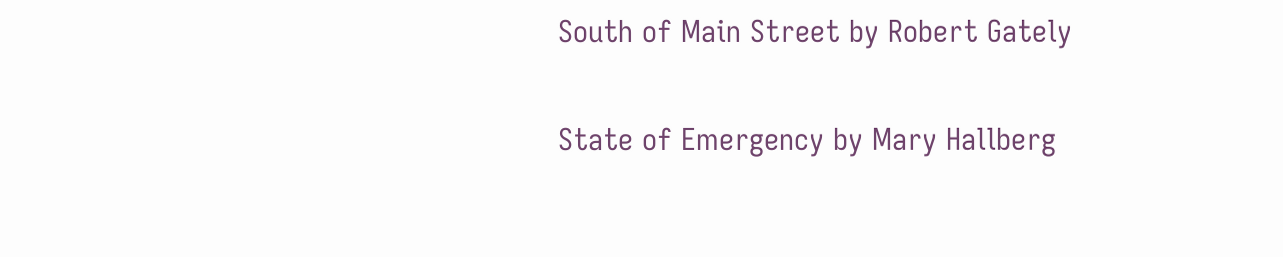South of Main Street by Robert Gately

State of Emergency by Mary Hallberg